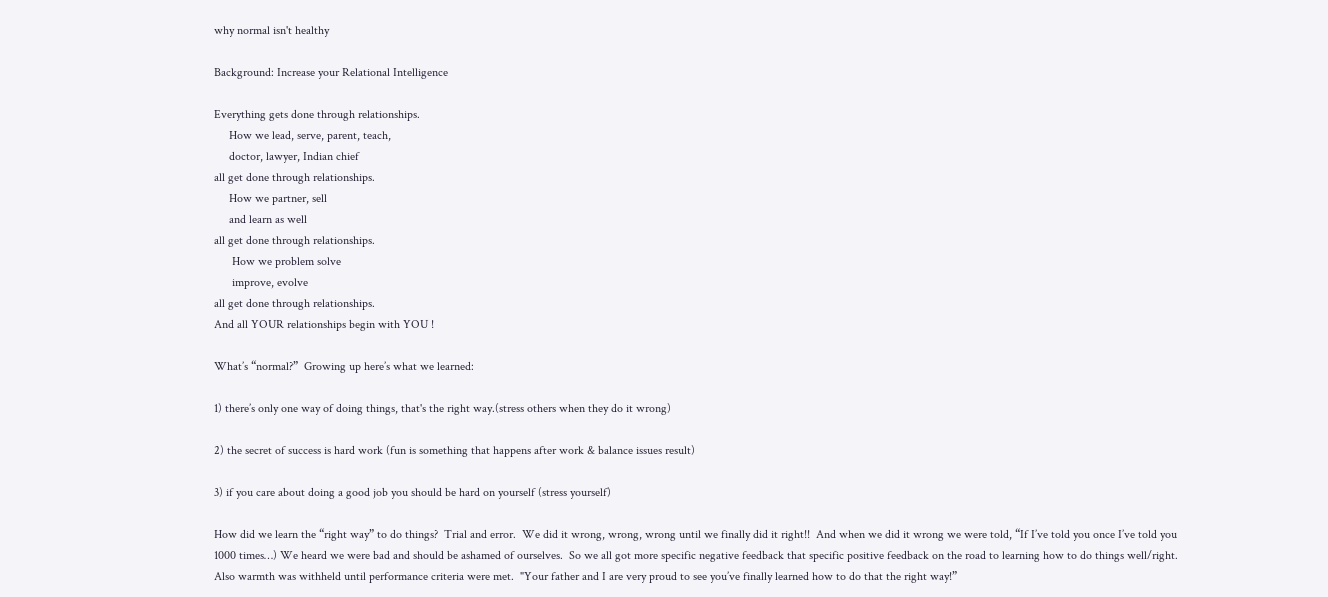why normal isn't healthy

Background: Increase your Relational Intelligence

Everything gets done through relationships.
     How we lead, serve, parent, teach,
     doctor, lawyer, Indian chief
all get done through relationships.
     How we partner, sell
     and learn as well
all get done through relationships.
      How we problem solve
      improve, evolve
all get done through relationships.
And all YOUR relationships begin with YOU !

What’s “normal?”  Growing up here’s what we learned:

1) there’s only one way of doing things, that's the right way.(stress others when they do it wrong)

2) the secret of success is hard work (fun is something that happens after work & balance issues result)

3) if you care about doing a good job you should be hard on yourself (stress yourself)

How did we learn the “right way” to do things?  Trial and error.  We did it wrong, wrong, wrong until we finally did it right!!  And when we did it wrong we were told, “If I’ve told you once I’ve told you 1000 times…) We heard we were bad and should be ashamed of ourselves.  So we all got more specific negative feedback that specific positive feedback on the road to learning how to do things well/right.  Also warmth was withheld until performance criteria were met.  "Your father and I are very proud to see you’ve finally learned how to do that the right way!”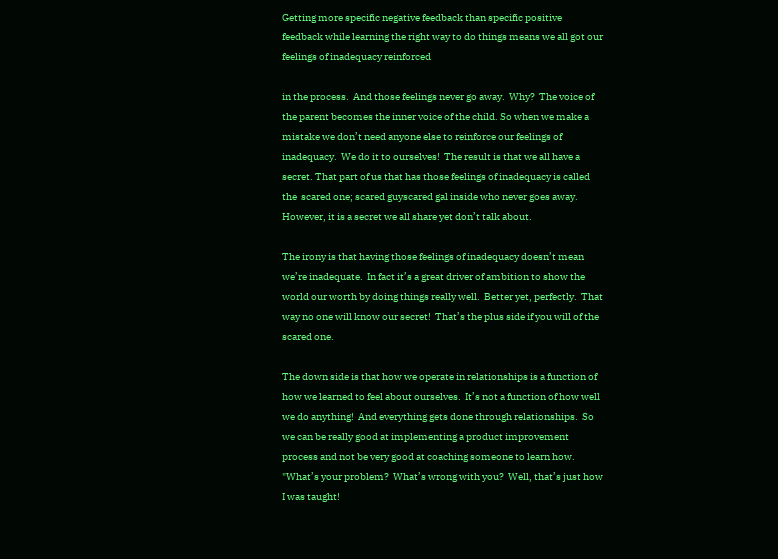Getting more specific negative feedback than specific positive feedback while learning the right way to do things means we all got our feelings of inadequacy reinforced

in the process.  And those feelings never go away.  Why?  The voice of the parent becomes the inner voice of the child. So when we make a mistake we don’t need anyone else to reinforce our feelings of inadequacy.  We do it to ourselves!  The result is that we all have a secret. That part of us that has those feelings of inadequacy is called the  scared one; scared guyscared gal inside who never goes away.   However, it is a secret we all share yet don’t talk about.

The irony is that having those feelings of inadequacy doesn’t mean we’re inadequate.  In fact it’s a great driver of ambition to show the world our worth by doing things really well.  Better yet, perfectly.  That way no one will know our secret!  That’s the plus side if you will of the scared one.

The down side is that how we operate in relationships is a function of how we learned to feel about ourselves.  It’s not a function of how well we do anything!  And everything gets done through relationships.  So we can be really good at implementing a product improvement process and not be very good at coaching someone to learn how.  "What’s your problem?  What’s wrong with you?  Well, that’s just how I was taught!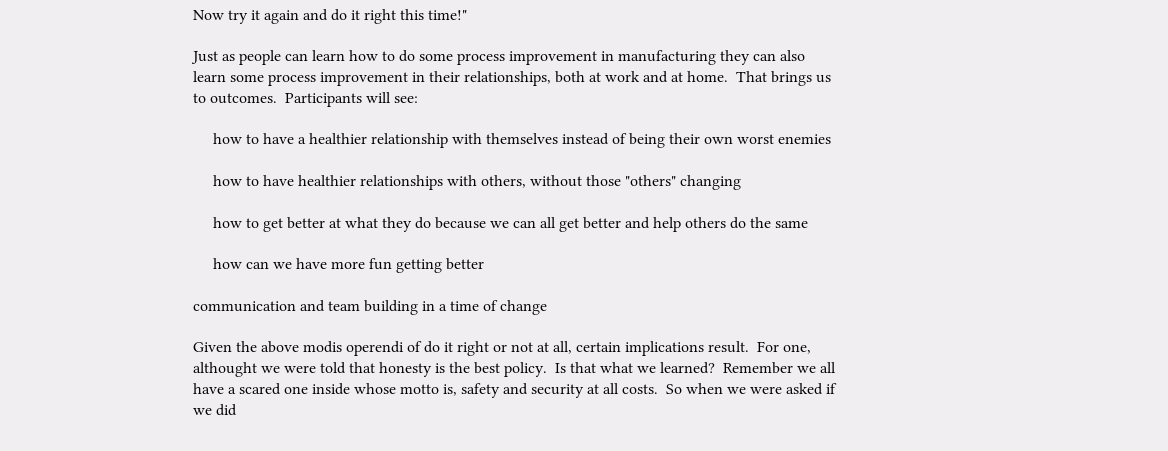Now try it again and do it right this time!"

Just as people can learn how to do some process improvement in manufacturing they can also learn some process improvement in their relationships, both at work and at home.  That brings us to outcomes.  Participants will see:

     how to have a healthier relationship with themselves instead of being their own worst enemies

     how to have healthier relationships with others, without those "others" changing

     how to get better at what they do because we can all get better and help others do the same

     how can we have more fun getting better

communication and team building in a time of change

Given the above modis operendi of do it right or not at all, certain implications result.  For one, althought we were told that honesty is the best policy.  Is that what we learned?  Remember we all have a scared one inside whose motto is, safety and security at all costs.  So when we were asked if we did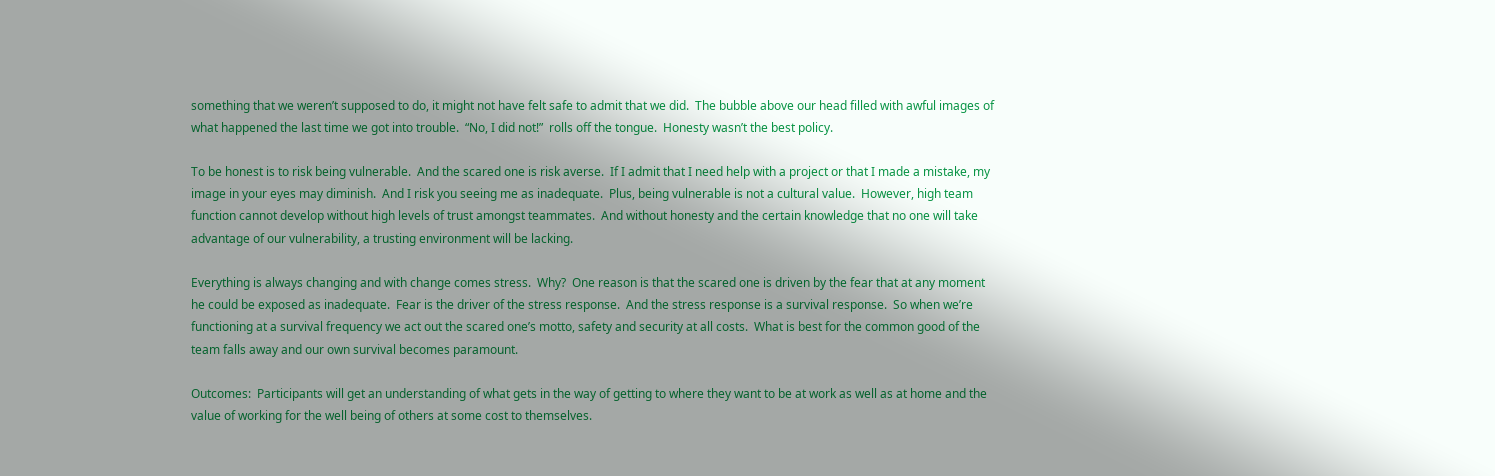something that we weren’t supposed to do, it might not have felt safe to admit that we did.  The bubble above our head filled with awful images of what happened the last time we got into trouble.  “No, I did not!”  rolls off the tongue.  Honesty wasn’t the best policy.

To be honest is to risk being vulnerable.  And the scared one is risk averse.  If I admit that I need help with a project or that I made a mistake, my image in your eyes may diminish.  And I risk you seeing me as inadequate.  Plus, being vulnerable is not a cultural value.  However, high team function cannot develop without high levels of trust amongst teammates.  And without honesty and the certain knowledge that no one will take advantage of our vulnerability, a trusting environment will be lacking.

Everything is always changing and with change comes stress.  Why?  One reason is that the scared one is driven by the fear that at any moment he could be exposed as inadequate.  Fear is the driver of the stress response.  And the stress response is a survival response.  So when we’re functioning at a survival frequency we act out the scared one’s motto, safety and security at all costs.  What is best for the common good of the team falls away and our own survival becomes paramount.

Outcomes:  Participants will get an understanding of what gets in the way of getting to where they want to be at work as well as at home and the value of working for the well being of others at some cost to themselves.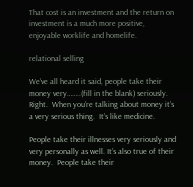That cost is an investment and the return on investment is a much more positive, enjoyable worklife and homelife.

relational selling

We’ve all heard it said, people take their money very……..(fill in the blank) seriously.  Right.  When you’re talking about money it’s a very serious thing.  It’s like medicine.

People take their illnesses very seriously and very personally as well. It’s also true of their money.  People take their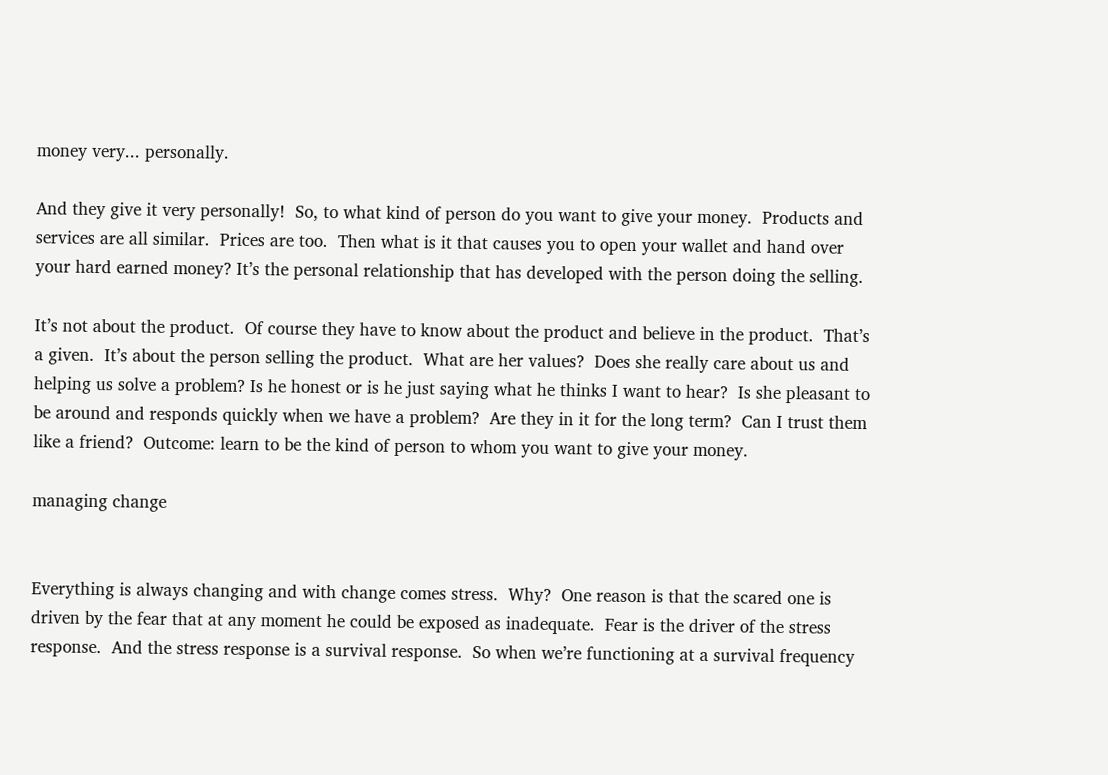money very... personally.

And they give it very personally!  So, to what kind of person do you want to give your money.  Products and services are all similar.  Prices are too.  Then what is it that causes you to open your wallet and hand over your hard earned money? It’s the personal relationship that has developed with the person doing the selling.

It’s not about the product.  Of course they have to know about the product and believe in the product.  That’s a given.  It’s about the person selling the product.  What are her values?  Does she really care about us and helping us solve a problem? Is he honest or is he just saying what he thinks I want to hear?  Is she pleasant to be around and responds quickly when we have a problem?  Are they in it for the long term?  Can I trust them like a friend?  Outcome: learn to be the kind of person to whom you want to give your money.

managing change


Everything is always changing and with change comes stress.  Why?  One reason is that the scared one is driven by the fear that at any moment he could be exposed as inadequate.  Fear is the driver of the stress response.  And the stress response is a survival response.  So when we’re functioning at a survival frequency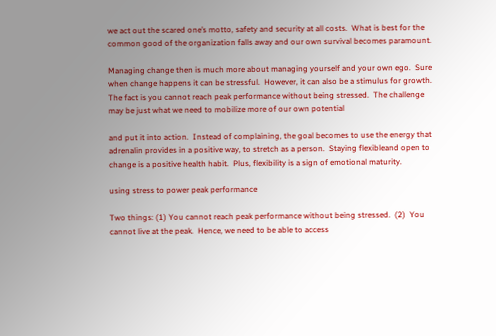we act out the scared one’s motto, safety and security at all costs.  What is best for the common good of the organization falls away and our own survival becomes paramount.

Managing change then is much more about managing yourself and your own ego.  Sure when change happens it can be stressful.  However, it can also be a stimulus for growth.  The fact is you cannot reach peak performance without being stressed.  The challenge may be just what we need to mobilize more of our own potential

and put it into action.  Instead of complaining, the goal becomes to use the energy that adrenalin provides in a positive way, to stretch as a person.  Staying flexibleand open to change is a positive health habit.  Plus, flexibility is a sign of emotional maturity.

using stress to power peak performance

Two things: (1) You cannot reach peak performance without being stressed.  (2)  You cannot live at the peak.  Hence, we need to be able to access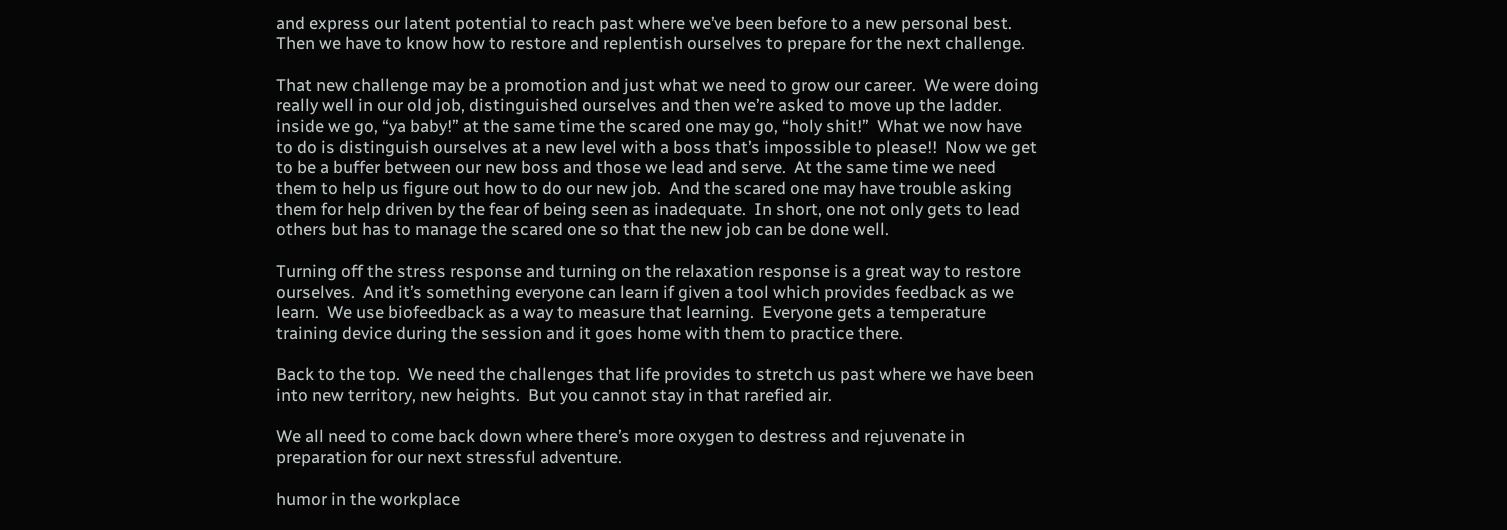and express our latent potential to reach past where we’ve been before to a new personal best.  Then we have to know how to restore and replentish ourselves to prepare for the next challenge.

That new challenge may be a promotion and just what we need to grow our career.  We were doing really well in our old job, distinguished ourselves and then we’re asked to move up the ladder.  inside we go, “ya baby!” at the same time the scared one may go, “holy shit!”  What we now have to do is distinguish ourselves at a new level with a boss that’s impossible to please!!  Now we get to be a buffer between our new boss and those we lead and serve.  At the same time we need them to help us figure out how to do our new job.  And the scared one may have trouble asking them for help driven by the fear of being seen as inadequate.  In short, one not only gets to lead others but has to manage the scared one so that the new job can be done well.

Turning off the stress response and turning on the relaxation response is a great way to restore ourselves.  And it’s something everyone can learn if given a tool which provides feedback as we learn.  We use biofeedback as a way to measure that learning.  Everyone gets a temperature training device during the session and it goes home with them to practice there.

Back to the top.  We need the challenges that life provides to stretch us past where we have been into new territory, new heights.  But you cannot stay in that rarefied air.

We all need to come back down where there’s more oxygen to destress and rejuvenate in preparation for our next stressful adventure.

humor in the workplace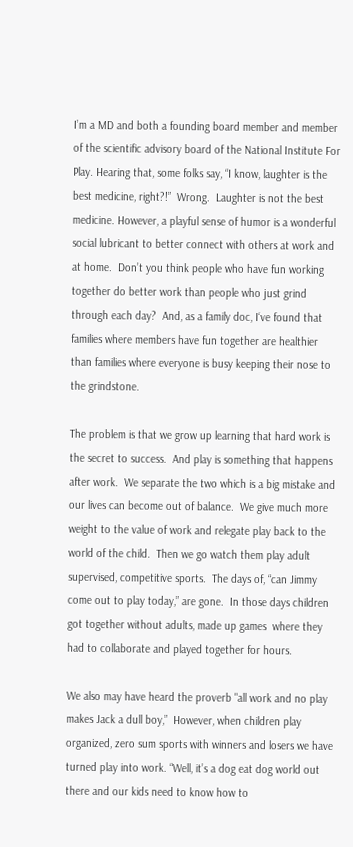I’m a MD and both a founding board member and member of the scientific advisory board of the National Institute For Play. Hearing that, some folks say, “I know, laughter is the best medicine, right?!”  Wrong.  Laughter is not the best medicine. However, a playful sense of humor is a wonderful social lubricant to better connect with others at work and at home.  Don’t you think people who have fun working together do better work than people who just grind through each day?  And, as a family doc, I‘ve found that families where members have fun together are healthier than families where everyone is busy keeping their nose to the grindstone.

The problem is that we grow up learning that hard work is the secret to success.  And play is something that happens after work.  We separate the two which is a big mistake and our lives can become out of balance.  We give much more weight to the value of work and relegate play back to the world of the child.  Then we go watch them play adult supervised, competitive sports.  The days of, “can Jimmy come out to play today,” are gone.  In those days children got together without adults, made up games  where they had to collaborate and played together for hours.

We also may have heard the proverb "all work and no play makes Jack a dull boy,”  However, when children play organized, zero sum sports with winners and losers we have turned play into work. “Well, it’s a dog eat dog world out there and our kids need to know how to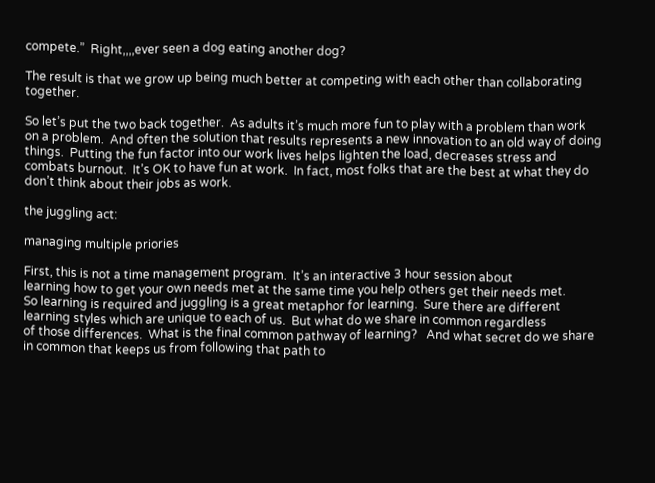compete.”  Right,,,,ever seen a dog eating another dog?

The result is that we grow up being much better at competing with each other than collaborating together.

So let’s put the two back together.  As adults it’s much more fun to play with a problem than work on a problem.  And often the solution that results represents a new innovation to an old way of doing things.  Putting the fun factor into our work lives helps lighten the load, decreases stress and combats burnout.  It’s OK to have fun at work.  In fact, most folks that are the best at what they do don’t think about their jobs as work.

the juggling act:

managing multiple priories

First, this is not a time management program.  It’s an interactive 3 hour session about
learning how to get your own needs met at the same time you help others get their needs met.
So learning is required and juggling is a great metaphor for learning.  Sure there are different
learning styles which are unique to each of us.  But what do we share in common regardless
of those differences.  What is the final common pathway of learning?   And what secret do we share
in common that keeps us from following that path to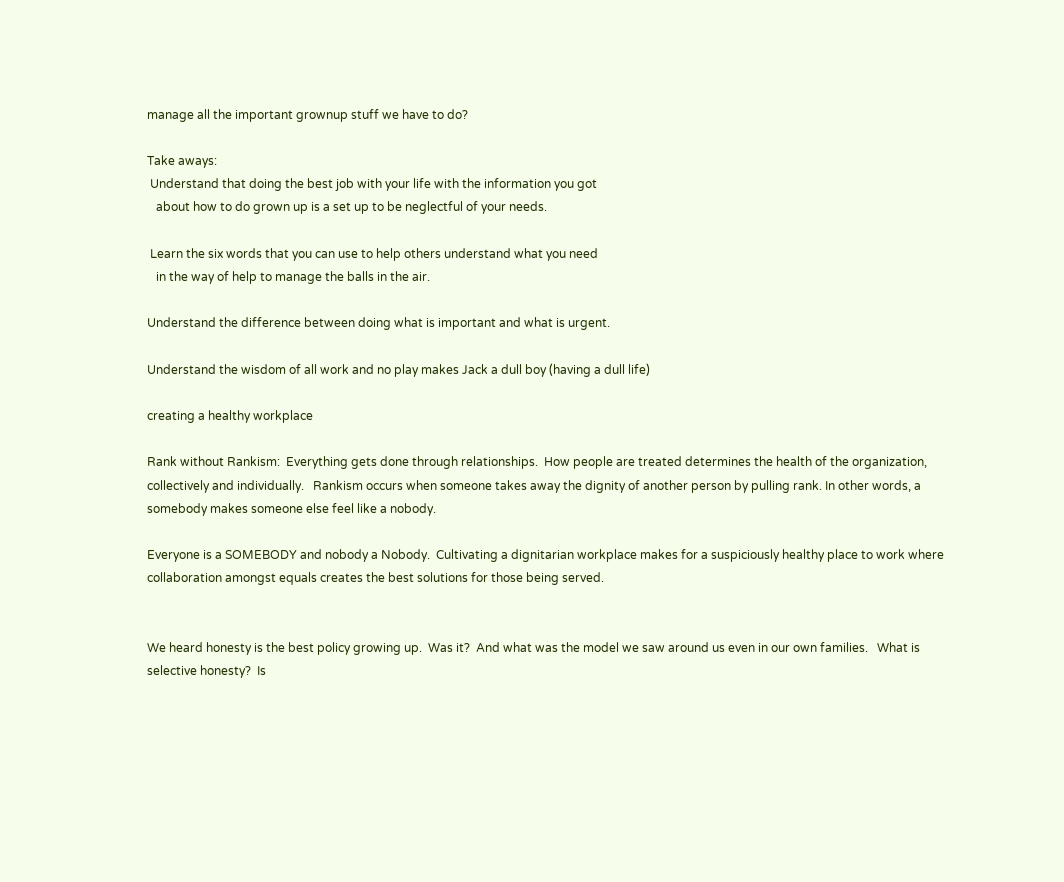manage all the important grownup stuff we have to do?

Take aways:
 Understand that doing the best job with your life with the information you got
   about how to do grown up is a set up to be neglectful of your needs.

 Learn the six words that you can use to help others understand what you need
   in the way of help to manage the balls in the air.

Understand the difference between doing what is important and what is urgent.

Understand the wisdom of all work and no play makes Jack a dull boy (having a dull life)

creating a healthy workplace

Rank without Rankism:  Everything gets done through relationships.  How people are treated determines the health of the organization, collectively and individually.   Rankism occurs when someone takes away the dignity of another person by pulling rank. In other words, a somebody makes someone else feel like a nobody.

Everyone is a SOMEBODY and nobody a Nobody.  Cultivating a dignitarian workplace makes for a suspiciously healthy place to work where collaboration amongst equals creates the best solutions for those being served.


We heard honesty is the best policy growing up.  Was it?  And what was the model we saw around us even in our own families.   What is selective honesty?  Is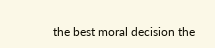the best moral decision the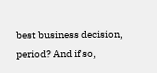best business decision, period? And if so,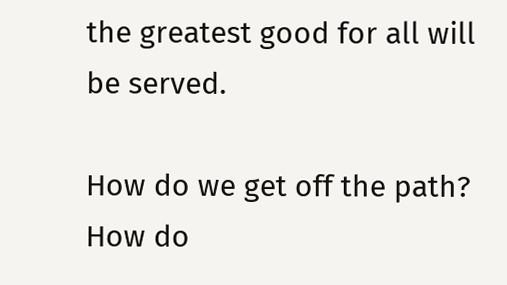the greatest good for all will be served.

How do we get off the path? How do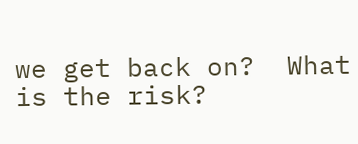we get back on?  What is the risk?